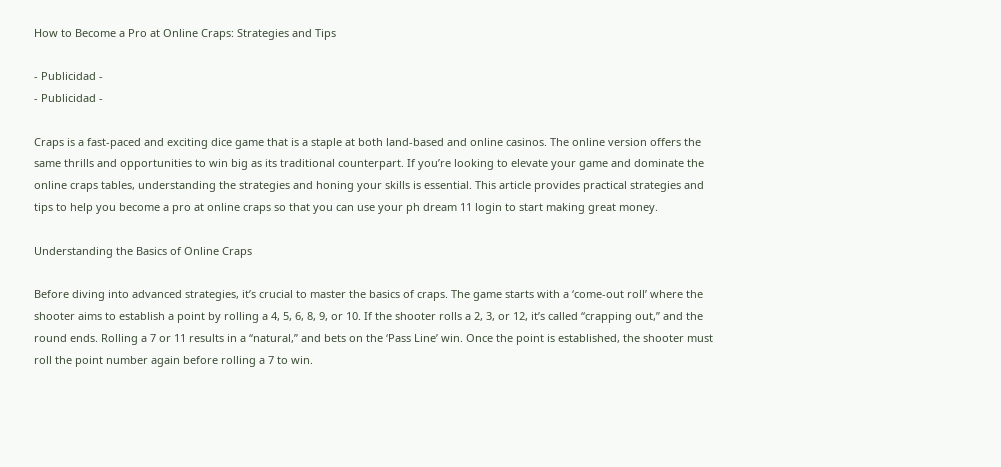How to Become a Pro at Online Craps: Strategies and Tips

- Publicidad -
- Publicidad -

Craps is a fast-paced and exciting dice game that is a staple at both land-based and online casinos. The online version offers the same thrills and opportunities to win big as its traditional counterpart. If you’re looking to elevate your game and dominate the online craps tables, understanding the strategies and honing your skills is essential. This article provides practical strategies and tips to help you become a pro at online craps so that you can use your ph dream 11 login to start making great money.

Understanding the Basics of Online Craps

Before diving into advanced strategies, it’s crucial to master the basics of craps. The game starts with a ‘come-out roll’ where the shooter aims to establish a point by rolling a 4, 5, 6, 8, 9, or 10. If the shooter rolls a 2, 3, or 12, it’s called “crapping out,” and the round ends. Rolling a 7 or 11 results in a “natural,” and bets on the ‘Pass Line’ win. Once the point is established, the shooter must roll the point number again before rolling a 7 to win.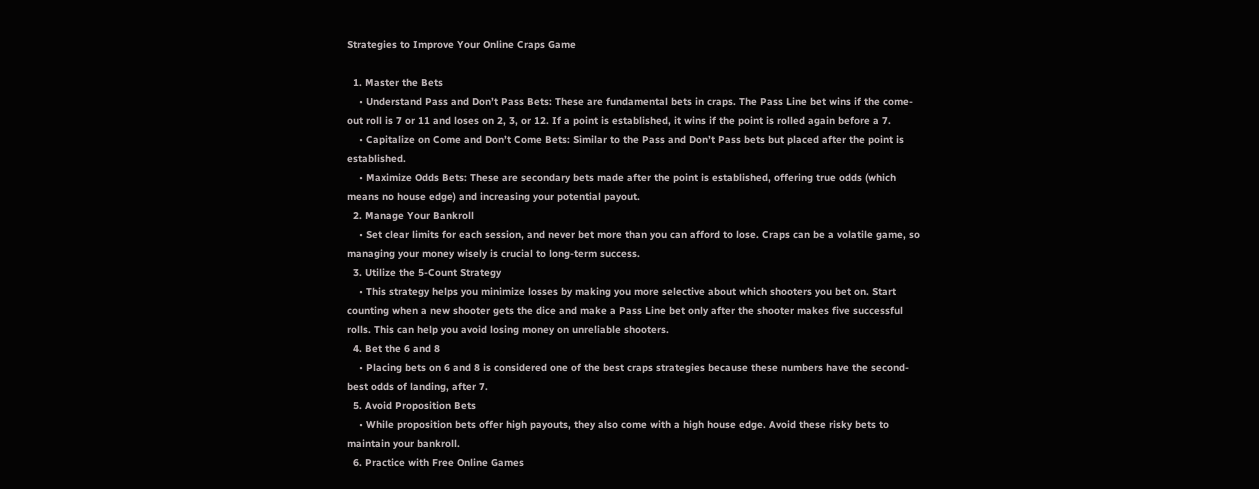Strategies to Improve Your Online Craps Game

  1. Master the Bets
    • Understand Pass and Don’t Pass Bets: These are fundamental bets in craps. The Pass Line bet wins if the come-out roll is 7 or 11 and loses on 2, 3, or 12. If a point is established, it wins if the point is rolled again before a 7.
    • Capitalize on Come and Don’t Come Bets: Similar to the Pass and Don’t Pass bets but placed after the point is established.
    • Maximize Odds Bets: These are secondary bets made after the point is established, offering true odds (which means no house edge) and increasing your potential payout.
  2. Manage Your Bankroll
    • Set clear limits for each session, and never bet more than you can afford to lose. Craps can be a volatile game, so managing your money wisely is crucial to long-term success.
  3. Utilize the 5-Count Strategy
    • This strategy helps you minimize losses by making you more selective about which shooters you bet on. Start counting when a new shooter gets the dice and make a Pass Line bet only after the shooter makes five successful rolls. This can help you avoid losing money on unreliable shooters.
  4. Bet the 6 and 8
    • Placing bets on 6 and 8 is considered one of the best craps strategies because these numbers have the second-best odds of landing, after 7.
  5. Avoid Proposition Bets
    • While proposition bets offer high payouts, they also come with a high house edge. Avoid these risky bets to maintain your bankroll.
  6. Practice with Free Online Games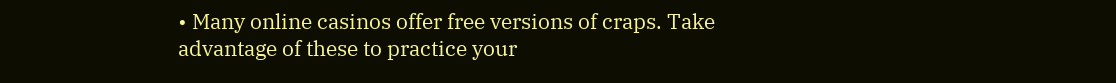• Many online casinos offer free versions of craps. Take advantage of these to practice your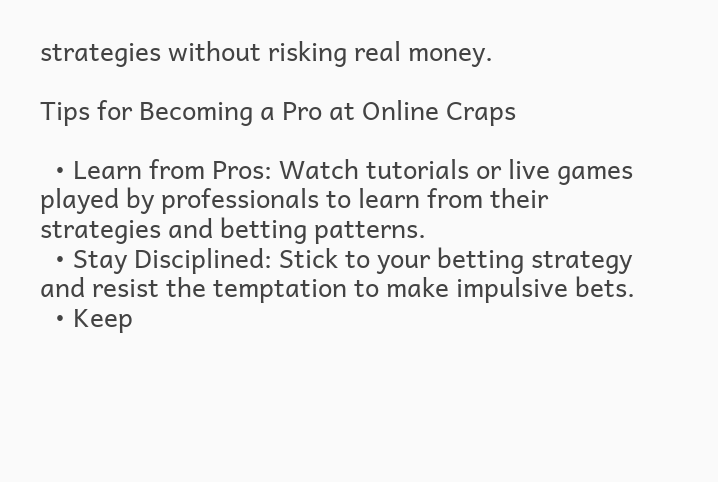strategies without risking real money.

Tips for Becoming a Pro at Online Craps

  • Learn from Pros: Watch tutorials or live games played by professionals to learn from their strategies and betting patterns.
  • Stay Disciplined: Stick to your betting strategy and resist the temptation to make impulsive bets.
  • Keep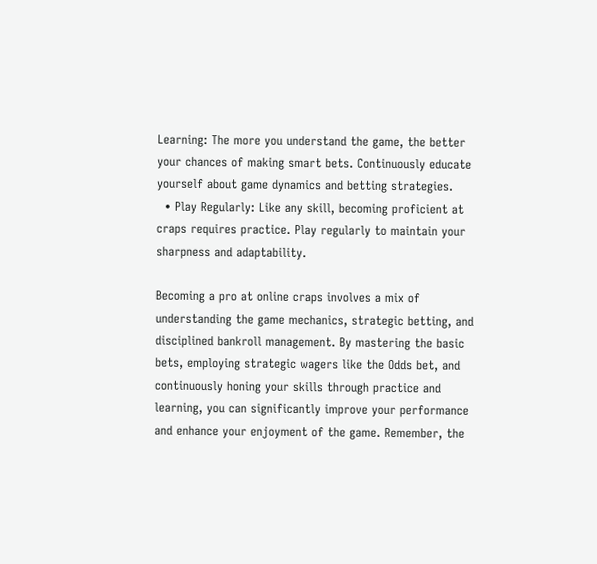Learning: The more you understand the game, the better your chances of making smart bets. Continuously educate yourself about game dynamics and betting strategies.
  • Play Regularly: Like any skill, becoming proficient at craps requires practice. Play regularly to maintain your sharpness and adaptability.

Becoming a pro at online craps involves a mix of understanding the game mechanics, strategic betting, and disciplined bankroll management. By mastering the basic bets, employing strategic wagers like the Odds bet, and continuously honing your skills through practice and learning, you can significantly improve your performance and enhance your enjoyment of the game. Remember, the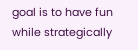goal is to have fun while strategically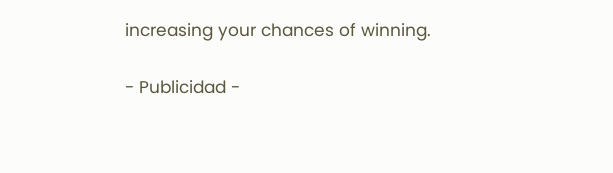increasing your chances of winning.

- Publicidad -